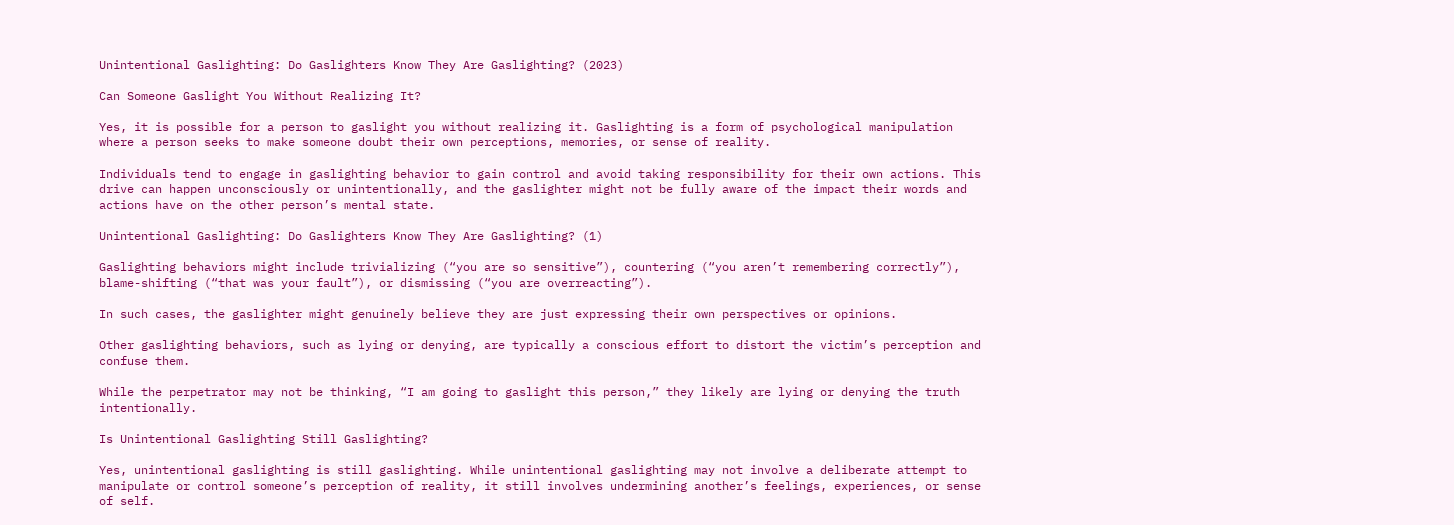Unintentional Gaslighting: Do Gaslighters Know They Are Gaslighting? (2023)

Can Someone Gaslight You Without Realizing It?

Yes, it is possible for a person to gaslight you without realizing it. Gaslighting is a form of psychological manipulation where a person seeks to make someone doubt their own perceptions, memories, or sense of reality.

Individuals tend to engage in gaslighting behavior to gain control and avoid taking responsibility for their own actions. This drive can happen unconsciously or unintentionally, and the gaslighter might not be fully aware of the impact their words and actions have on the other person’s mental state.

Unintentional Gaslighting: Do Gaslighters Know They Are Gaslighting? (1)

Gaslighting behaviors might include trivializing (“you are so sensitive”), countering (“you aren’t remembering correctly”), blame-shifting (“that was your fault”), or dismissing (“you are overreacting”).

In such cases, the gaslighter might genuinely believe they are just expressing their own perspectives or opinions.

Other gaslighting behaviors, such as lying or denying, are typically a conscious effort to distort the victim’s perception and confuse them.

While the perpetrator may not be thinking, “I am going to gaslight this person,” they likely are lying or denying the truth intentionally.

Is Unintentional Gaslighting Still Gaslighting?

Yes, unintentional gaslighting is still gaslighting. While unintentional gaslighting may not involve a deliberate attempt to manipulate or control someone’s perception of reality, it still involves undermining another’s feelings, experiences, or sense of self.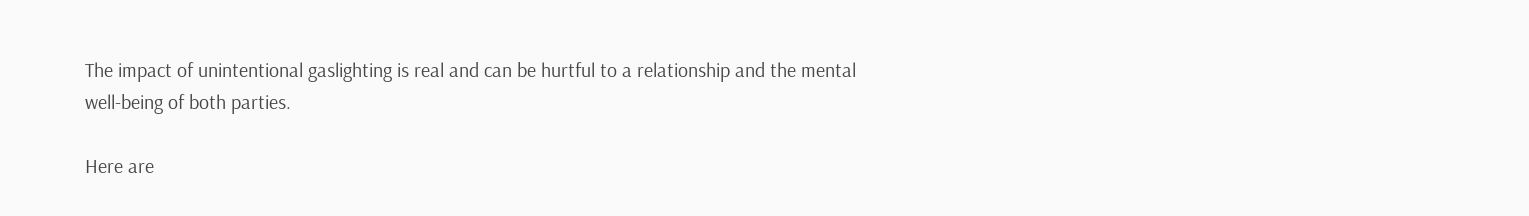The impact of unintentional gaslighting is real and can be hurtful to a relationship and the mental well-being of both parties.

Here are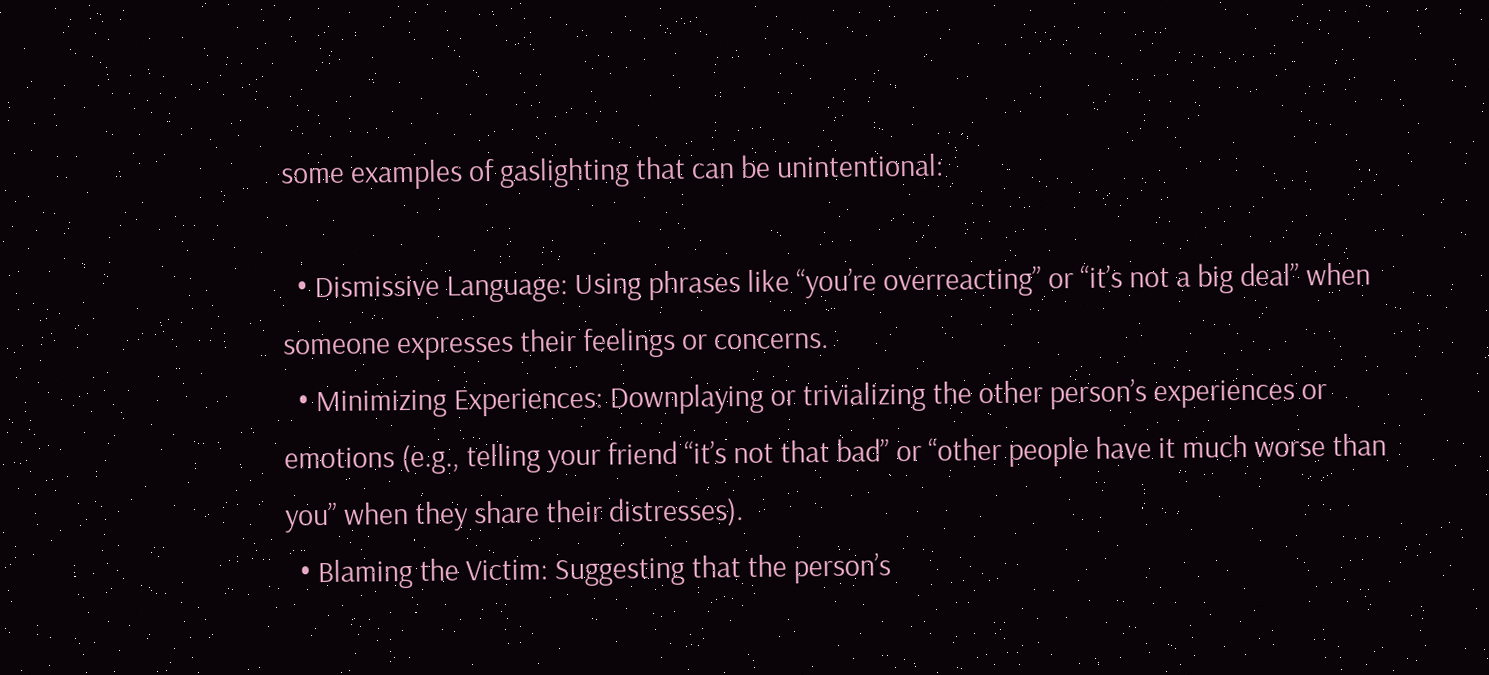some examples of gaslighting that can be unintentional:

  • Dismissive Language: Using phrases like “you’re overreacting” or “it’s not a big deal” when someone expresses their feelings or concerns.
  • Minimizing Experiences: Downplaying or trivializing the other person’s experiences or emotions (e.g., telling your friend “it’s not that bad” or “other people have it much worse than you” when they share their distresses).
  • Blaming the Victim: Suggesting that the person’s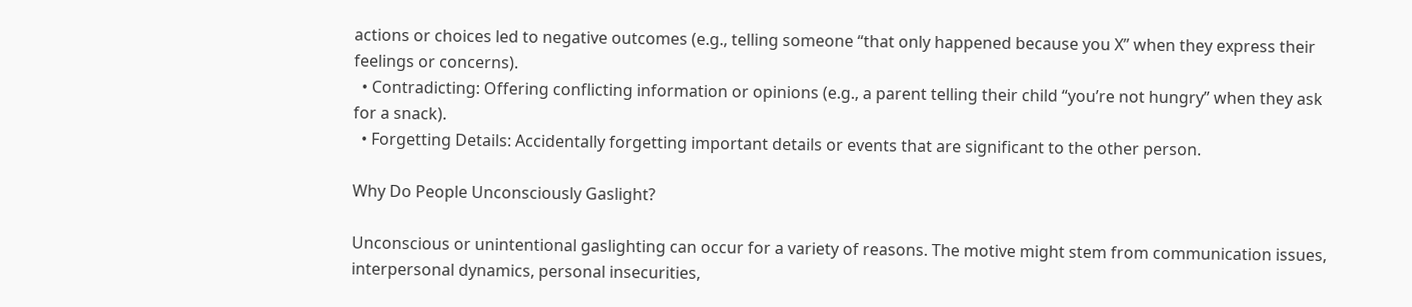actions or choices led to negative outcomes (e.g., telling someone “that only happened because you X” when they express their feelings or concerns).
  • Contradicting: Offering conflicting information or opinions (e.g., a parent telling their child “you’re not hungry” when they ask for a snack).
  • Forgetting Details: Accidentally forgetting important details or events that are significant to the other person.

Why Do People Unconsciously Gaslight?

Unconscious or unintentional gaslighting can occur for a variety of reasons. The motive might stem from communication issues, interpersonal dynamics, personal insecurities,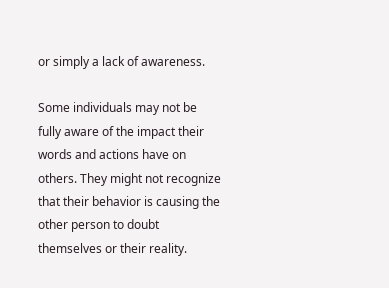or simply a lack of awareness.

Some individuals may not be fully aware of the impact their words and actions have on others. They might not recognize that their behavior is causing the other person to doubt themselves or their reality.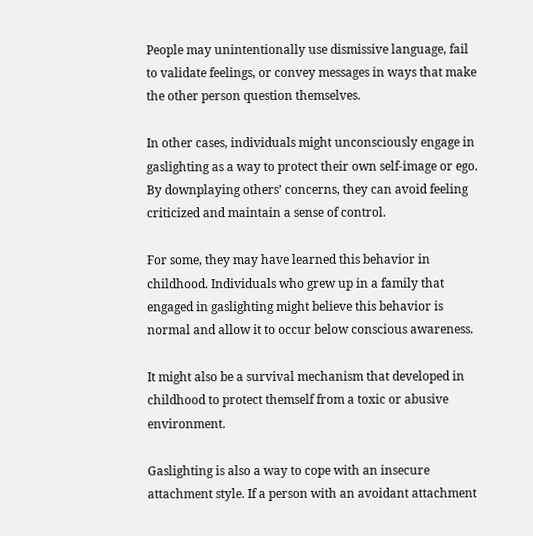People may unintentionally use dismissive language, fail to validate feelings, or convey messages in ways that make the other person question themselves.

In other cases, individuals might unconsciously engage in gaslighting as a way to protect their own self-image or ego. By downplaying others’ concerns, they can avoid feeling criticized and maintain a sense of control.

For some, they may have learned this behavior in childhood. Individuals who grew up in a family that engaged in gaslighting might believe this behavior is normal and allow it to occur below conscious awareness.

It might also be a survival mechanism that developed in childhood to protect themself from a toxic or abusive environment.

Gaslighting is also a way to cope with an insecure attachment style. If a person with an avoidant attachment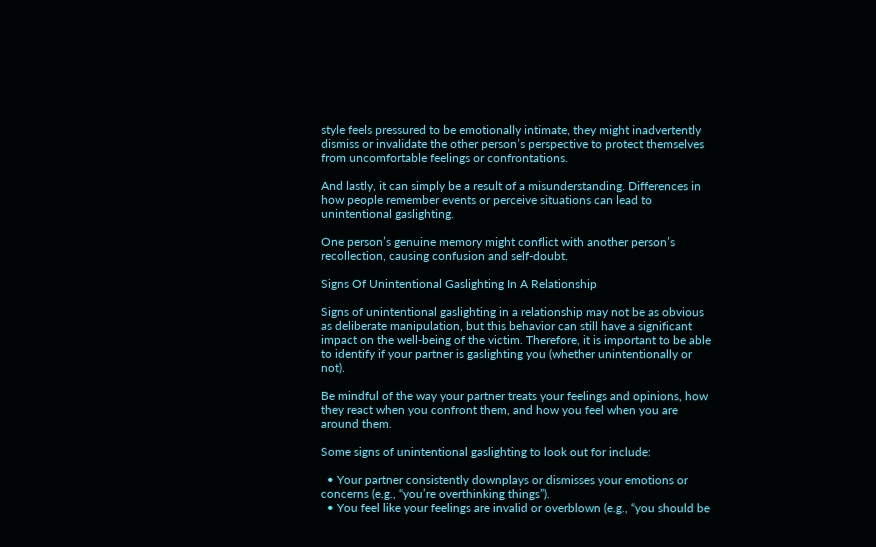style feels pressured to be emotionally intimate, they might inadvertently dismiss or invalidate the other person’s perspective to protect themselves from uncomfortable feelings or confrontations.

And lastly, it can simply be a result of a misunderstanding. Differences in how people remember events or perceive situations can lead to unintentional gaslighting.

One person’s genuine memory might conflict with another person’s recollection, causing confusion and self-doubt.

Signs Of Unintentional Gaslighting In A Relationship

Signs of unintentional gaslighting in a relationship may not be as obvious as deliberate manipulation, but this behavior can still have a significant impact on the well-being of the victim. Therefore, it is important to be able to identify if your partner is gaslighting you (whether unintentionally or not).

Be mindful of the way your partner treats your feelings and opinions, how they react when you confront them, and how you feel when you are around them.

Some signs of unintentional gaslighting to look out for include:

  • Your partner consistently downplays or dismisses your emotions or concerns (e.g., “you’re overthinking things”).
  • You feel like your feelings are invalid or overblown (e.g., “you should be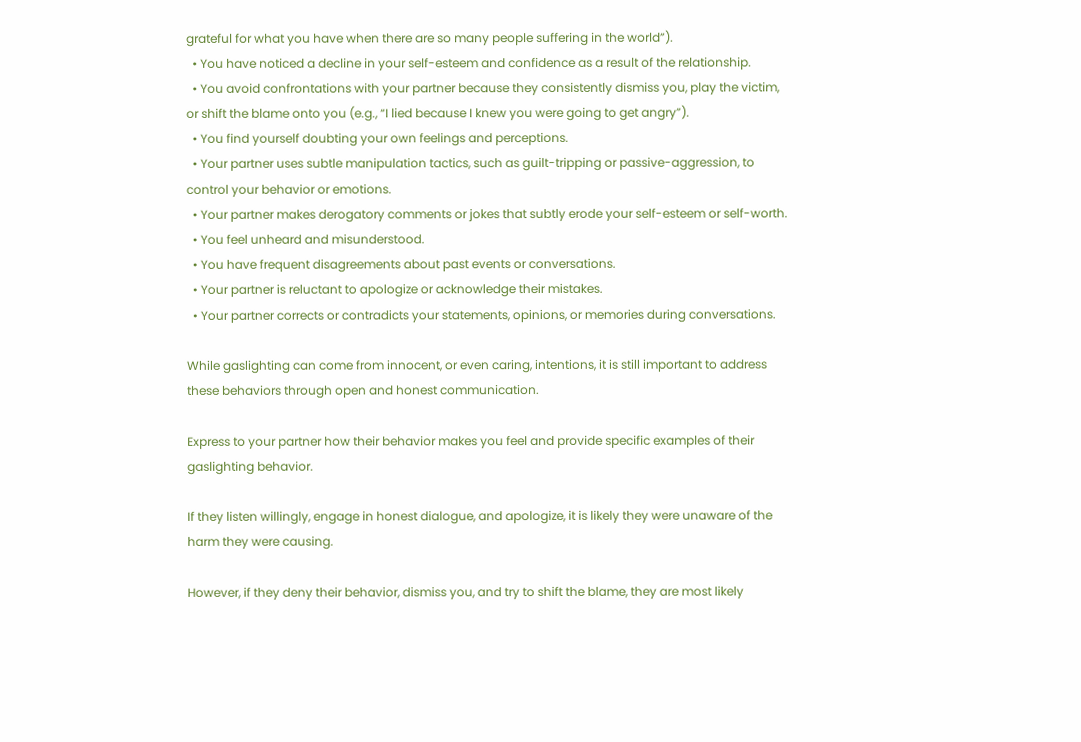grateful for what you have when there are so many people suffering in the world”).
  • You have noticed a decline in your self-esteem and confidence as a result of the relationship.
  • You avoid confrontations with your partner because they consistently dismiss you, play the victim, or shift the blame onto you (e.g., “I lied because I knew you were going to get angry”).
  • You find yourself doubting your own feelings and perceptions.
  • Your partner uses subtle manipulation tactics, such as guilt-tripping or passive-aggression, to control your behavior or emotions.
  • Your partner makes derogatory comments or jokes that subtly erode your self-esteem or self-worth.
  • You feel unheard and misunderstood.
  • You have frequent disagreements about past events or conversations.
  • Your partner is reluctant to apologize or acknowledge their mistakes.
  • Your partner corrects or contradicts your statements, opinions, or memories during conversations.

While gaslighting can come from innocent, or even caring, intentions, it is still important to address these behaviors through open and honest communication.

Express to your partner how their behavior makes you feel and provide specific examples of their gaslighting behavior.

If they listen willingly, engage in honest dialogue, and apologize, it is likely they were unaware of the harm they were causing.

However, if they deny their behavior, dismiss you, and try to shift the blame, they are most likely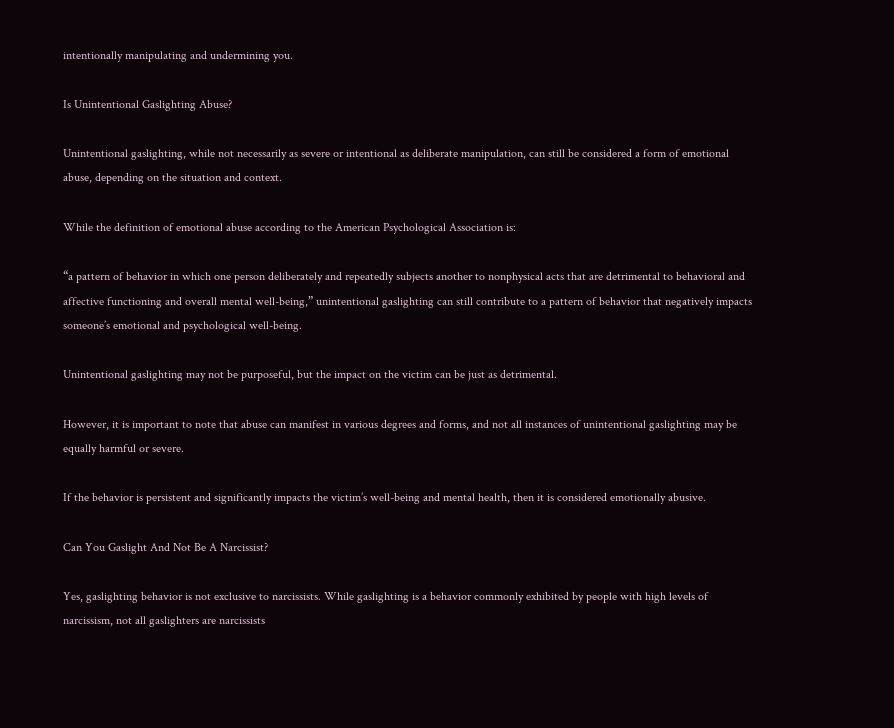intentionally manipulating and undermining you.

Is Unintentional Gaslighting Abuse?

Unintentional gaslighting, while not necessarily as severe or intentional as deliberate manipulation, can still be considered a form of emotional abuse, depending on the situation and context.

While the definition of emotional abuse according to the American Psychological Association is:

“a pattern of behavior in which one person deliberately and repeatedly subjects another to nonphysical acts that are detrimental to behavioral and affective functioning and overall mental well-being,” unintentional gaslighting can still contribute to a pattern of behavior that negatively impacts someone’s emotional and psychological well-being.

Unintentional gaslighting may not be purposeful, but the impact on the victim can be just as detrimental.

However, it is important to note that abuse can manifest in various degrees and forms, and not all instances of unintentional gaslighting may be equally harmful or severe.

If the behavior is persistent and significantly impacts the victim’s well-being and mental health, then it is considered emotionally abusive.

Can You Gaslight And Not Be A Narcissist?

Yes, gaslighting behavior is not exclusive to narcissists. While gaslighting is a behavior commonly exhibited by people with high levels of narcissism, not all gaslighters are narcissists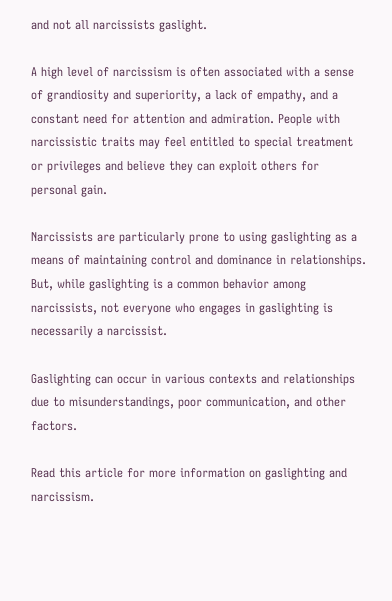and not all narcissists gaslight.

A high level of narcissism is often associated with a sense of grandiosity and superiority, a lack of empathy, and a constant need for attention and admiration. People with narcissistic traits may feel entitled to special treatment or privileges and believe they can exploit others for personal gain.

Narcissists are particularly prone to using gaslighting as a means of maintaining control and dominance in relationships. But, while gaslighting is a common behavior among narcissists, not everyone who engages in gaslighting is necessarily a narcissist.

Gaslighting can occur in various contexts and relationships due to misunderstandings, poor communication, and other factors.

Read this article for more information on gaslighting and narcissism.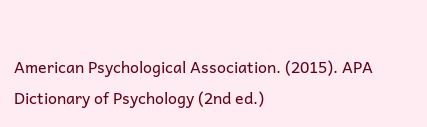American Psychological Association. (2015). APA Dictionary of Psychology (2nd ed.)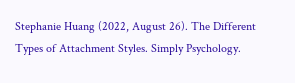Stephanie Huang (2022, August 26). The Different Types of Attachment Styles. Simply Psychology.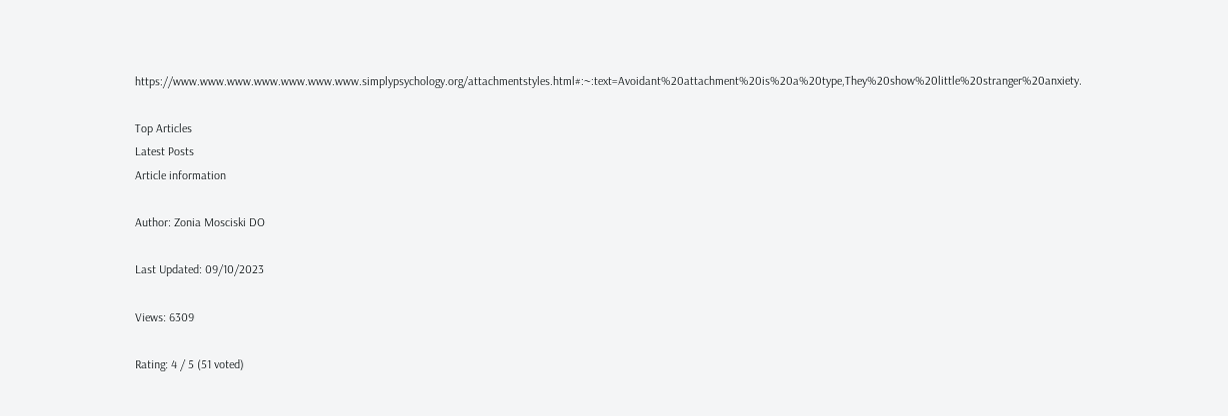https://www.www.www.www.www.www.www.simplypsychology.org/attachmentstyles.html#:~:text=Avoidant%20attachment%20is%20a%20type,They%20show%20little%20stranger%20anxiety.

Top Articles
Latest Posts
Article information

Author: Zonia Mosciski DO

Last Updated: 09/10/2023

Views: 6309

Rating: 4 / 5 (51 voted)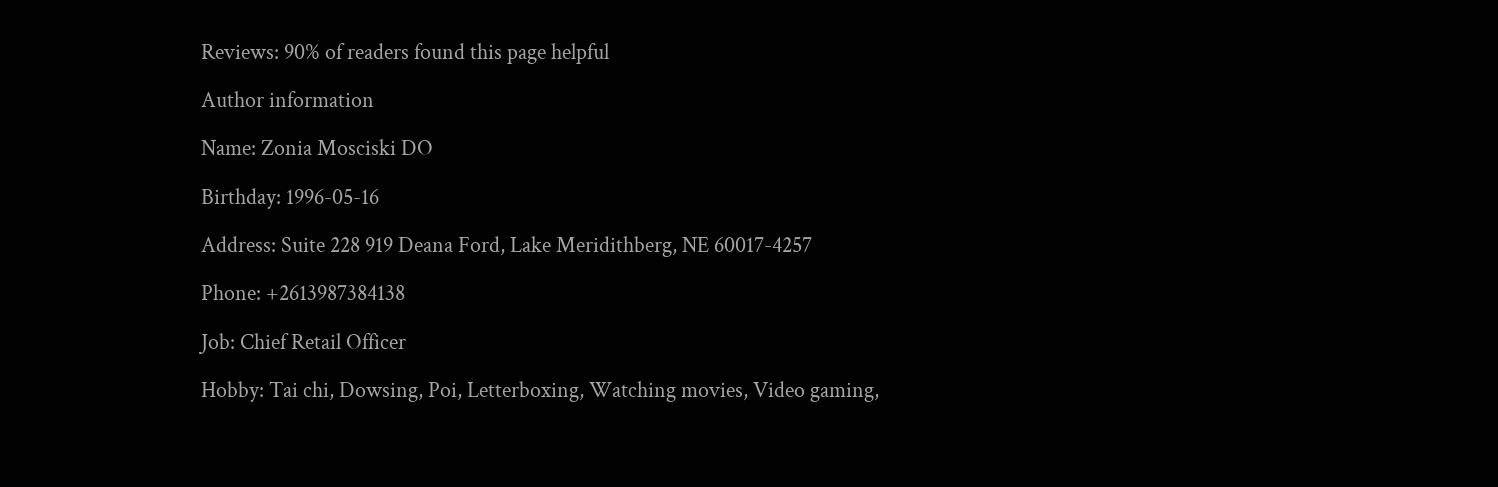Reviews: 90% of readers found this page helpful

Author information

Name: Zonia Mosciski DO

Birthday: 1996-05-16

Address: Suite 228 919 Deana Ford, Lake Meridithberg, NE 60017-4257

Phone: +2613987384138

Job: Chief Retail Officer

Hobby: Tai chi, Dowsing, Poi, Letterboxing, Watching movies, Video gaming,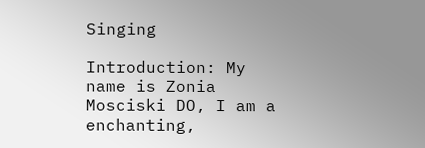Singing

Introduction: My name is Zonia Mosciski DO, I am a enchanting,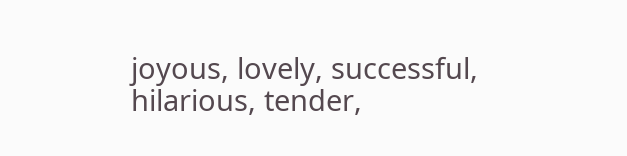joyous, lovely, successful, hilarious, tender,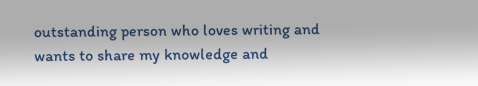outstanding person who loves writing and wants to share my knowledge and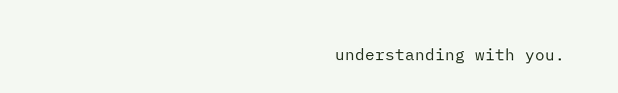understanding with you.